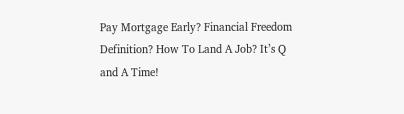Pay Mortgage Early? Financial Freedom Definition? How To Land A Job? It’s Q and A Time!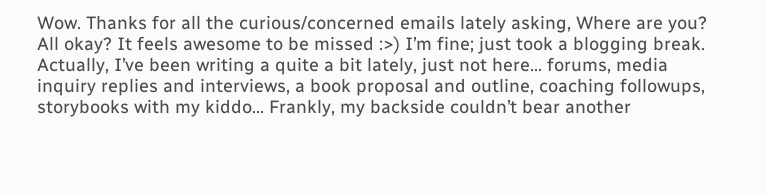Wow. Thanks for all the curious/concerned emails lately asking, Where are you? All okay? It feels awesome to be missed :>) I’m fine; just took a blogging break. Actually, I’ve been writing a quite a bit lately, just not here… forums, media inquiry replies and interviews, a book proposal and outline, coaching followups, storybooks with my kiddo… Frankly, my backside couldn’t bear another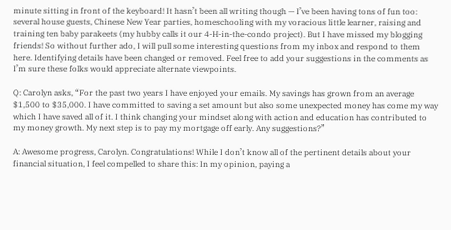minute sitting in front of the keyboard! It hasn’t been all writing though — I’ve been having tons of fun too: several house guests, Chinese New Year parties, homeschooling with my voracious little learner, raising and training ten baby parakeets (my hubby calls it our 4-H-in-the-condo project). But I have missed my blogging friends! So without further ado, I will pull some interesting questions from my inbox and respond to them here. Identifying details have been changed or removed. Feel free to add your suggestions in the comments as I’m sure these folks would appreciate alternate viewpoints.

Q: Carolyn asks, “For the past two years I have enjoyed your emails. My savings has grown from an average $1,500 to $35,000. I have committed to saving a set amount but also some unexpected money has come my way which I have saved all of it. I think changing your mindset along with action and education has contributed to my money growth. My next step is to pay my mortgage off early. Any suggestions?”

A: Awesome progress, Carolyn. Congratulations! While I don’t know all of the pertinent details about your financial situation, I feel compelled to share this: In my opinion, paying a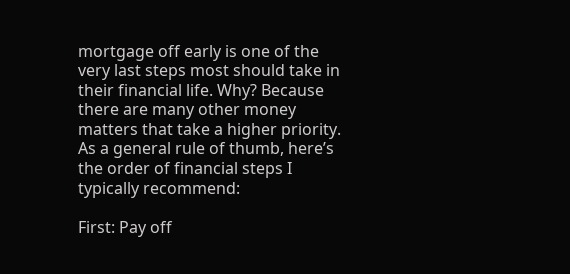mortgage off early is one of the very last steps most should take in their financial life. Why? Because there are many other money matters that take a higher priority. As a general rule of thumb, here’s the order of financial steps I typically recommend:

First: Pay off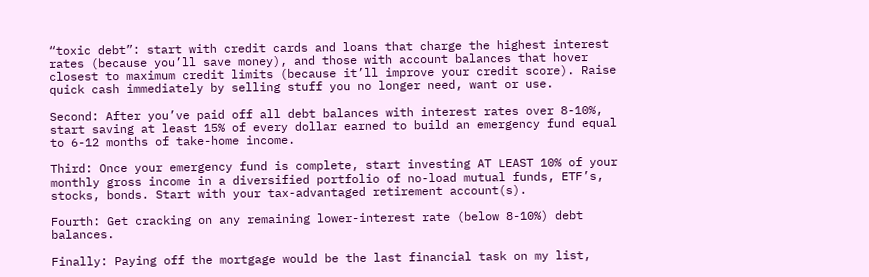“toxic debt”: start with credit cards and loans that charge the highest interest rates (because you’ll save money), and those with account balances that hover closest to maximum credit limits (because it’ll improve your credit score). Raise quick cash immediately by selling stuff you no longer need, want or use.

Second: After you’ve paid off all debt balances with interest rates over 8-10%, start saving at least 15% of every dollar earned to build an emergency fund equal to 6-12 months of take-home income.

Third: Once your emergency fund is complete, start investing AT LEAST 10% of your monthly gross income in a diversified portfolio of no-load mutual funds, ETF’s, stocks, bonds. Start with your tax-advantaged retirement account(s).

Fourth: Get cracking on any remaining lower-interest rate (below 8-10%) debt balances.

Finally: Paying off the mortgage would be the last financial task on my list,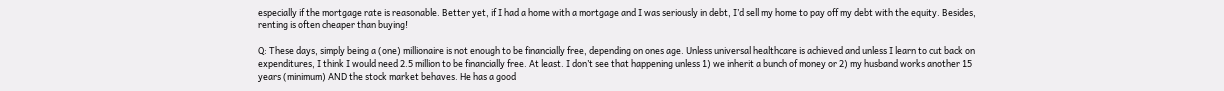especially if the mortgage rate is reasonable. Better yet, if I had a home with a mortgage and I was seriously in debt, I’d sell my home to pay off my debt with the equity. Besides, renting is often cheaper than buying!

Q: These days, simply being a (one) millionaire is not enough to be financially free, depending on ones age. Unless universal healthcare is achieved and unless I learn to cut back on expenditures, I think I would need 2.5 million to be financially free. At least. I don’t see that happening unless 1) we inherit a bunch of money or 2) my husband works another 15 years (minimum) AND the stock market behaves. He has a good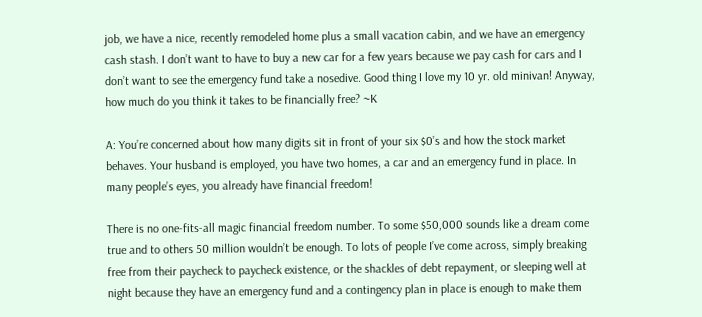job, we have a nice, recently remodeled home plus a small vacation cabin, and we have an emergency cash stash. I don’t want to have to buy a new car for a few years because we pay cash for cars and I don’t want to see the emergency fund take a nosedive. Good thing I love my 10 yr. old minivan! Anyway, how much do you think it takes to be financially free? ~K

A: You’re concerned about how many digits sit in front of your six $0’s and how the stock market behaves. Your husband is employed, you have two homes, a car and an emergency fund in place. In many people’s eyes, you already have financial freedom!

There is no one-fits-all magic financial freedom number. To some $50,000 sounds like a dream come true and to others 50 million wouldn’t be enough. To lots of people I’ve come across, simply breaking free from their paycheck to paycheck existence, or the shackles of debt repayment, or sleeping well at night because they have an emergency fund and a contingency plan in place is enough to make them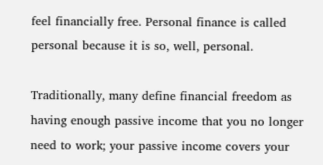feel financially free. Personal finance is called personal because it is so, well, personal.

Traditionally, many define financial freedom as having enough passive income that you no longer need to work; your passive income covers your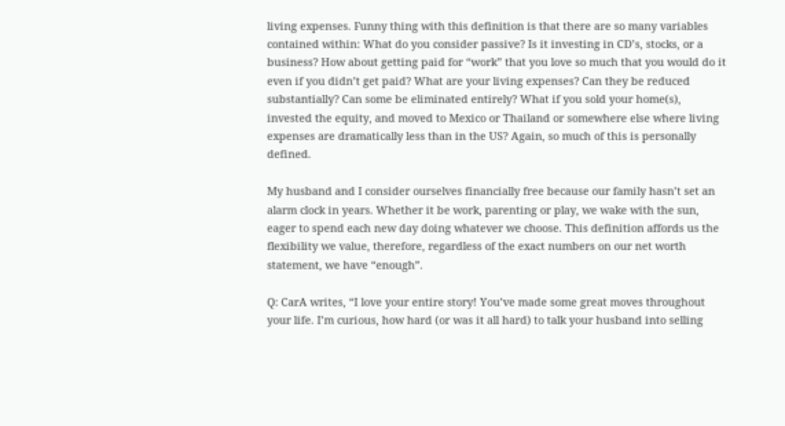living expenses. Funny thing with this definition is that there are so many variables contained within: What do you consider passive? Is it investing in CD’s, stocks, or a business? How about getting paid for “work” that you love so much that you would do it even if you didn’t get paid? What are your living expenses? Can they be reduced substantially? Can some be eliminated entirely? What if you sold your home(s), invested the equity, and moved to Mexico or Thailand or somewhere else where living expenses are dramatically less than in the US? Again, so much of this is personally defined.

My husband and I consider ourselves financially free because our family hasn’t set an alarm clock in years. Whether it be work, parenting or play, we wake with the sun, eager to spend each new day doing whatever we choose. This definition affords us the flexibility we value, therefore, regardless of the exact numbers on our net worth statement, we have “enough”.

Q: CarA writes, “I love your entire story! You’ve made some great moves throughout your life. I’m curious, how hard (or was it all hard) to talk your husband into selling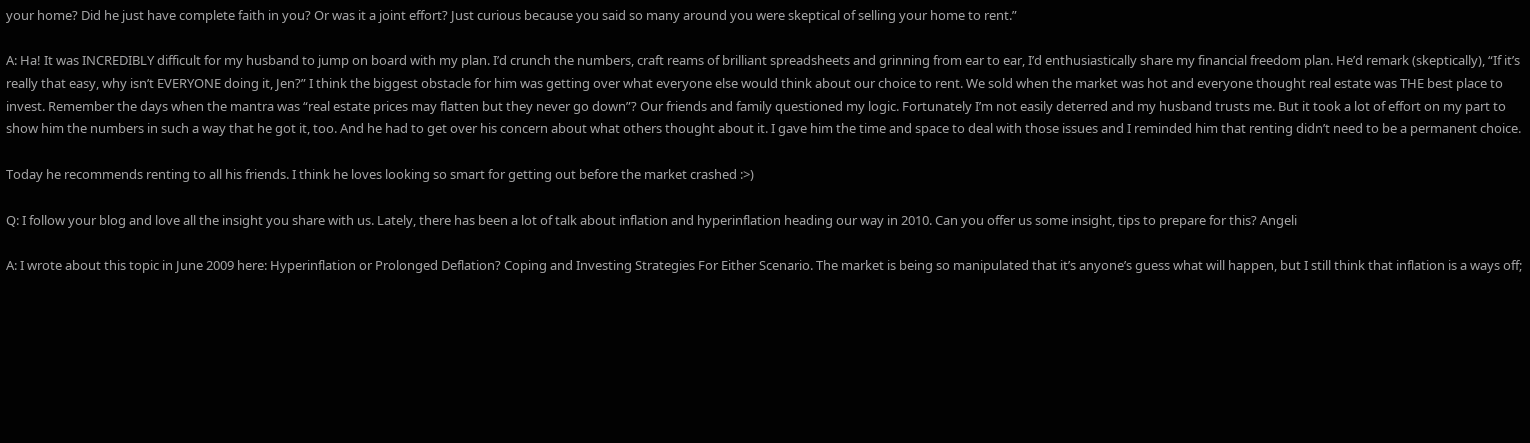your home? Did he just have complete faith in you? Or was it a joint effort? Just curious because you said so many around you were skeptical of selling your home to rent.”

A: Ha! It was INCREDIBLY difficult for my husband to jump on board with my plan. I’d crunch the numbers, craft reams of brilliant spreadsheets and grinning from ear to ear, I’d enthusiastically share my financial freedom plan. He’d remark (skeptically), “If it’s really that easy, why isn’t EVERYONE doing it, Jen?” I think the biggest obstacle for him was getting over what everyone else would think about our choice to rent. We sold when the market was hot and everyone thought real estate was THE best place to invest. Remember the days when the mantra was “real estate prices may flatten but they never go down”? Our friends and family questioned my logic. Fortunately I’m not easily deterred and my husband trusts me. But it took a lot of effort on my part to show him the numbers in such a way that he got it, too. And he had to get over his concern about what others thought about it. I gave him the time and space to deal with those issues and I reminded him that renting didn’t need to be a permanent choice.

Today he recommends renting to all his friends. I think he loves looking so smart for getting out before the market crashed :>)

Q: I follow your blog and love all the insight you share with us. Lately, there has been a lot of talk about inflation and hyperinflation heading our way in 2010. Can you offer us some insight, tips to prepare for this? Angeli

A: I wrote about this topic in June 2009 here: Hyperinflation or Prolonged Deflation? Coping and Investing Strategies For Either Scenario. The market is being so manipulated that it’s anyone’s guess what will happen, but I still think that inflation is a ways off;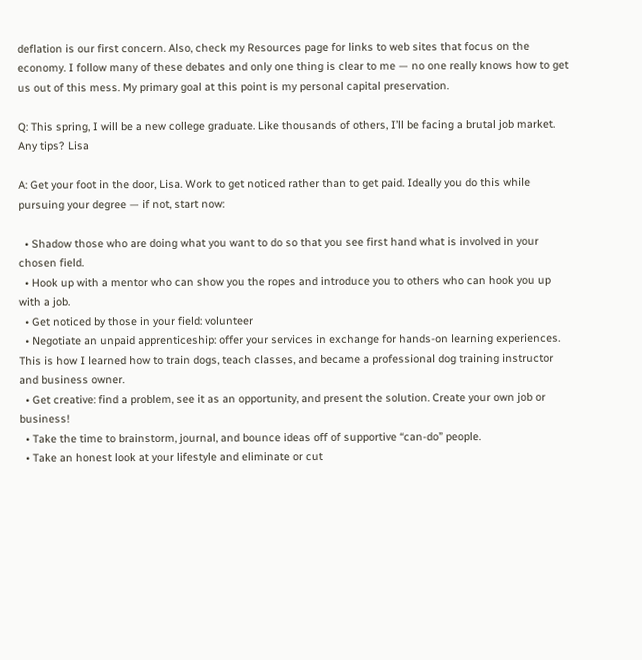deflation is our first concern. Also, check my Resources page for links to web sites that focus on the economy. I follow many of these debates and only one thing is clear to me — no one really knows how to get us out of this mess. My primary goal at this point is my personal capital preservation.

Q: This spring, I will be a new college graduate. Like thousands of others, I’ll be facing a brutal job market. Any tips? Lisa

A: Get your foot in the door, Lisa. Work to get noticed rather than to get paid. Ideally you do this while pursuing your degree — if not, start now:

  • Shadow those who are doing what you want to do so that you see first hand what is involved in your chosen field.
  • Hook up with a mentor who can show you the ropes and introduce you to others who can hook you up with a job.
  • Get noticed by those in your field: volunteer
  • Negotiate an unpaid apprenticeship: offer your services in exchange for hands-on learning experiences. This is how I learned how to train dogs, teach classes, and became a professional dog training instructor and business owner.
  • Get creative: find a problem, see it as an opportunity, and present the solution. Create your own job or business!
  • Take the time to brainstorm, journal, and bounce ideas off of supportive “can-do” people.
  • Take an honest look at your lifestyle and eliminate or cut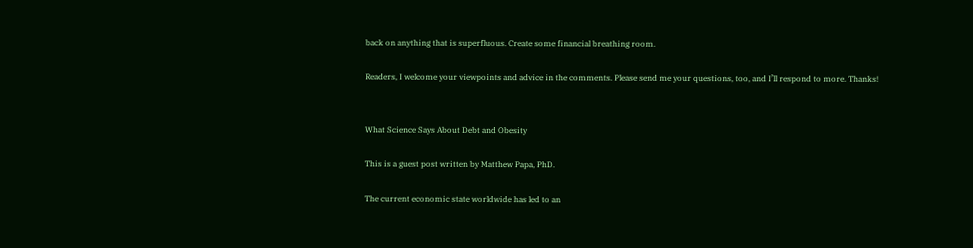back on anything that is superfluous. Create some financial breathing room.

Readers, I welcome your viewpoints and advice in the comments. Please send me your questions, too, and I’ll respond to more. Thanks!


What Science Says About Debt and Obesity

This is a guest post written by Matthew Papa, PhD.

The current economic state worldwide has led to an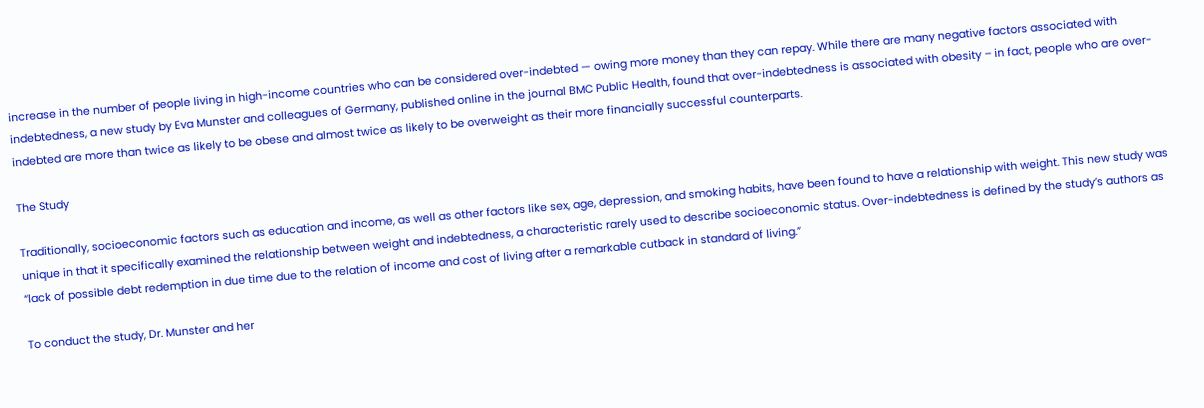increase in the number of people living in high-income countries who can be considered over-indebted — owing more money than they can repay. While there are many negative factors associated with indebtedness, a new study by Eva Munster and colleagues of Germany, published online in the journal BMC Public Health, found that over-indebtedness is associated with obesity – in fact, people who are over-indebted are more than twice as likely to be obese and almost twice as likely to be overweight as their more financially successful counterparts.

The Study

Traditionally, socioeconomic factors such as education and income, as well as other factors like sex, age, depression, and smoking habits, have been found to have a relationship with weight. This new study was unique in that it specifically examined the relationship between weight and indebtedness, a characteristic rarely used to describe socioeconomic status. Over-indebtedness is defined by the study’s authors as “lack of possible debt redemption in due time due to the relation of income and cost of living after a remarkable cutback in standard of living.”

To conduct the study, Dr. Munster and her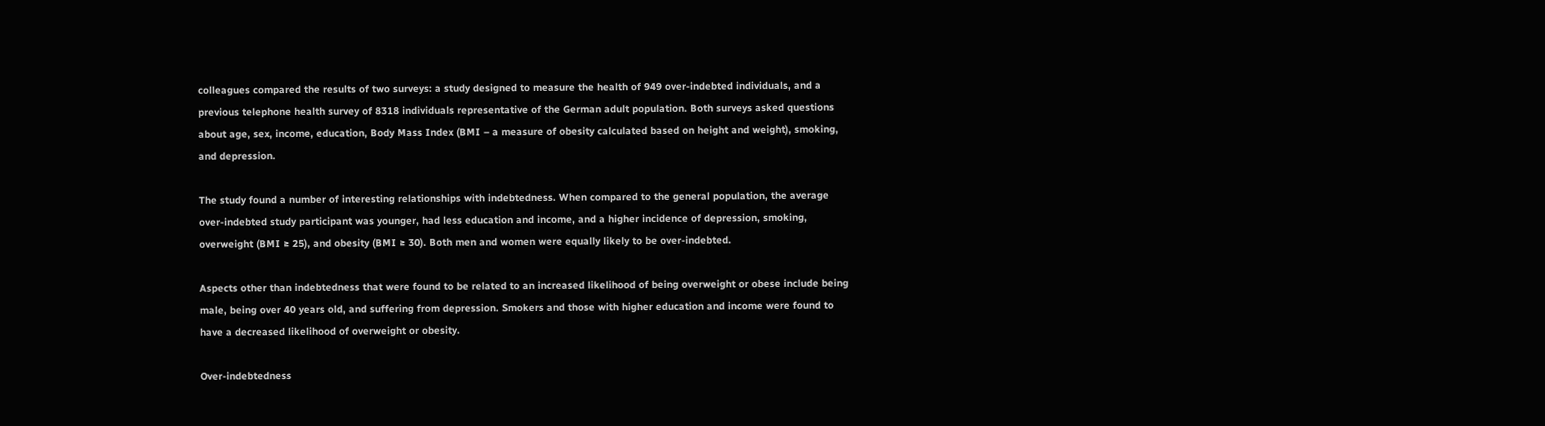colleagues compared the results of two surveys: a study designed to measure the health of 949 over-indebted individuals, and a previous telephone health survey of 8318 individuals representative of the German adult population. Both surveys asked questions about age, sex, income, education, Body Mass Index (BMI – a measure of obesity calculated based on height and weight), smoking, and depression.

The study found a number of interesting relationships with indebtedness. When compared to the general population, the average over-indebted study participant was younger, had less education and income, and a higher incidence of depression, smoking, overweight (BMI ≥ 25), and obesity (BMI ≥ 30). Both men and women were equally likely to be over-indebted.

Aspects other than indebtedness that were found to be related to an increased likelihood of being overweight or obese include being male, being over 40 years old, and suffering from depression. Smokers and those with higher education and income were found to have a decreased likelihood of overweight or obesity.

Over-indebtedness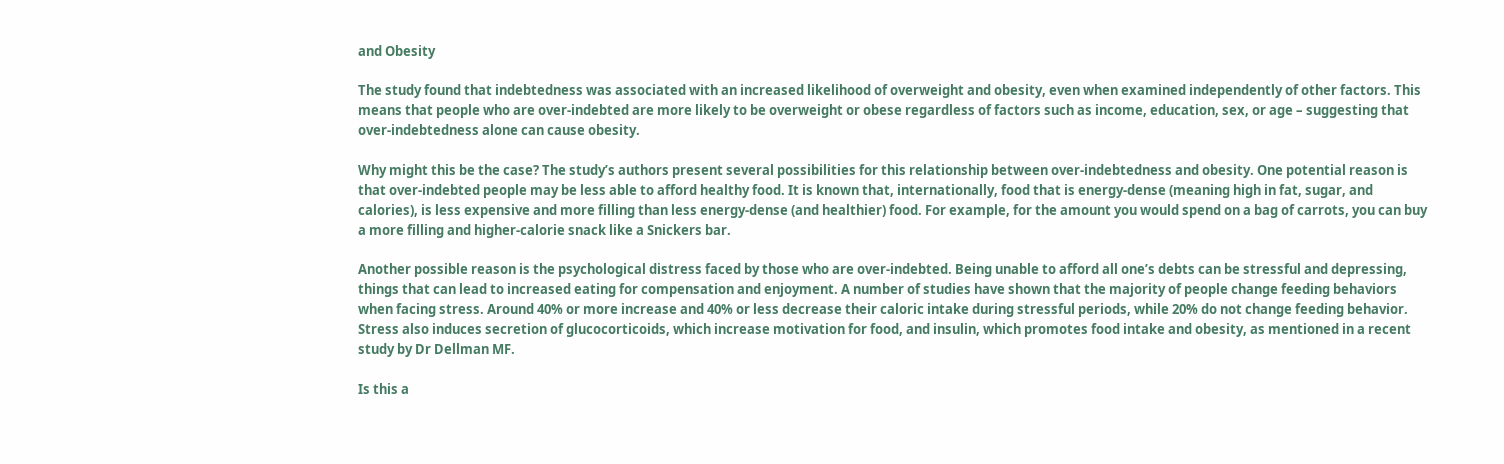and Obesity

The study found that indebtedness was associated with an increased likelihood of overweight and obesity, even when examined independently of other factors. This means that people who are over-indebted are more likely to be overweight or obese regardless of factors such as income, education, sex, or age – suggesting that over-indebtedness alone can cause obesity.

Why might this be the case? The study’s authors present several possibilities for this relationship between over-indebtedness and obesity. One potential reason is that over-indebted people may be less able to afford healthy food. It is known that, internationally, food that is energy-dense (meaning high in fat, sugar, and calories), is less expensive and more filling than less energy-dense (and healthier) food. For example, for the amount you would spend on a bag of carrots, you can buy a more filling and higher-calorie snack like a Snickers bar.

Another possible reason is the psychological distress faced by those who are over-indebted. Being unable to afford all one’s debts can be stressful and depressing, things that can lead to increased eating for compensation and enjoyment. A number of studies have shown that the majority of people change feeding behaviors when facing stress. Around 40% or more increase and 40% or less decrease their caloric intake during stressful periods, while 20% do not change feeding behavior. Stress also induces secretion of glucocorticoids, which increase motivation for food, and insulin, which promotes food intake and obesity, as mentioned in a recent study by Dr Dellman MF.

Is this a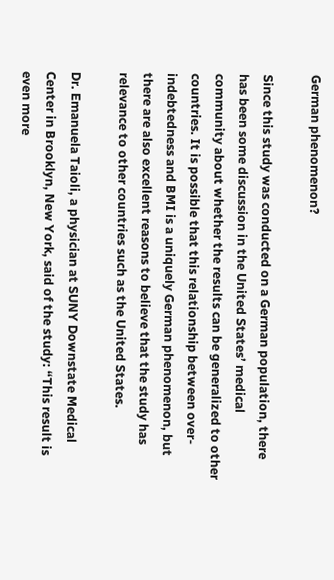German phenomenon?

Since this study was conducted on a German population, there has been some discussion in the United States’ medical community about whether the results can be generalized to other countries. It is possible that this relationship between over-indebtedness and BMI is a uniquely German phenomenon, but there are also excellent reasons to believe that the study has relevance to other countries such as the United States.

Dr. Emanuela Taioli, a physician at SUNY Downstate Medical Center in Brooklyn, New York, said of the study: “This result is even more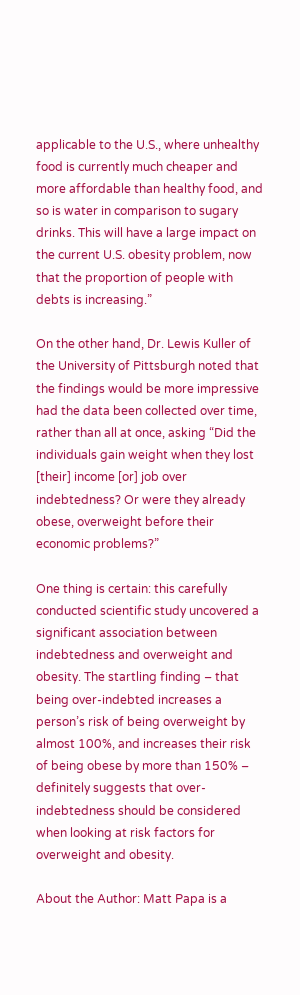applicable to the U.S., where unhealthy food is currently much cheaper and more affordable than healthy food, and so is water in comparison to sugary drinks. This will have a large impact on the current U.S. obesity problem, now that the proportion of people with debts is increasing.”

On the other hand, Dr. Lewis Kuller of the University of Pittsburgh noted that the findings would be more impressive had the data been collected over time, rather than all at once, asking “Did the individuals gain weight when they lost [their] income [or] job over indebtedness? Or were they already obese, overweight before their economic problems?”

One thing is certain: this carefully conducted scientific study uncovered a significant association between indebtedness and overweight and obesity. The startling finding – that being over-indebted increases a person’s risk of being overweight by almost 100%, and increases their risk of being obese by more than 150% – definitely suggests that over-indebtedness should be considered when looking at risk factors for overweight and obesity.

About the Author: Matt Papa is a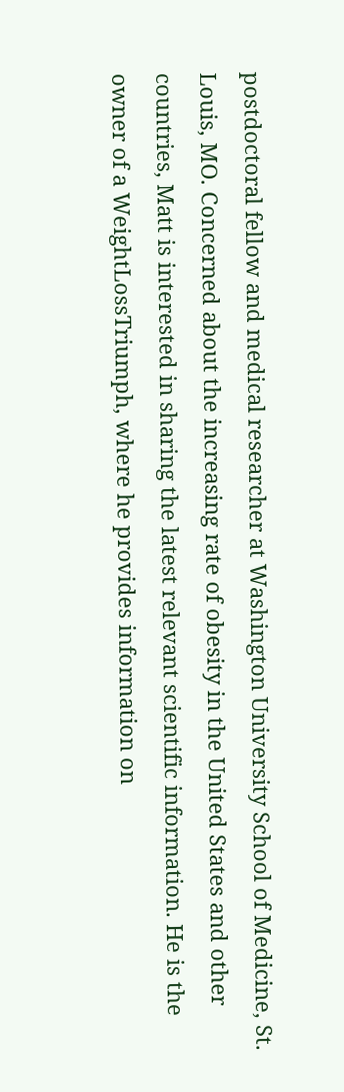postdoctoral fellow and medical researcher at Washington University School of Medicine, St. Louis, MO. Concerned about the increasing rate of obesity in the United States and other countries, Matt is interested in sharing the latest relevant scientific information. He is the owner of a WeightLossTriumph, where he provides information on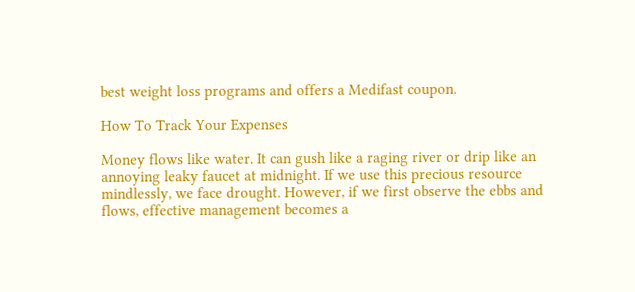best weight loss programs and offers a Medifast coupon.

How To Track Your Expenses

Money flows like water. It can gush like a raging river or drip like an annoying leaky faucet at midnight. If we use this precious resource mindlessly, we face drought. However, if we first observe the ebbs and flows, effective management becomes a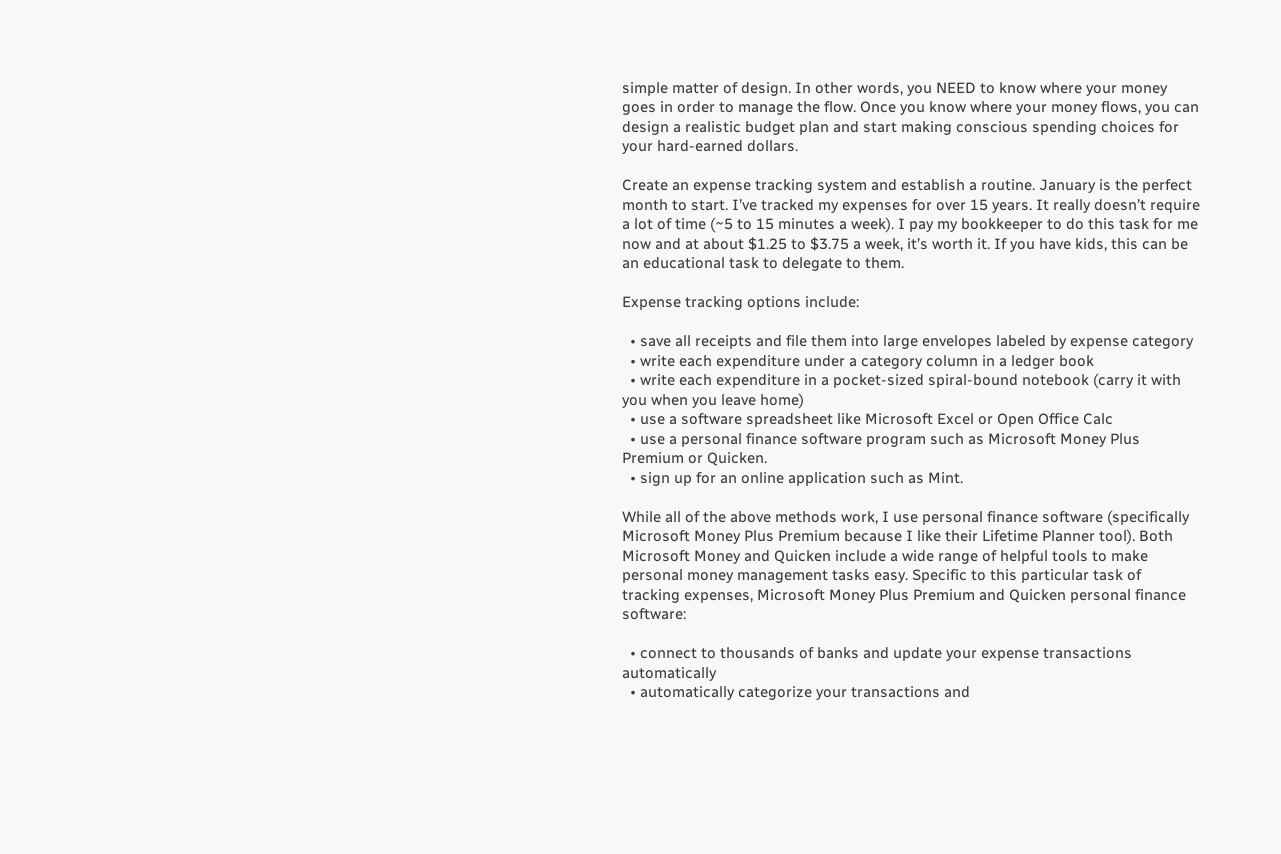simple matter of design. In other words, you NEED to know where your money goes in order to manage the flow. Once you know where your money flows, you can design a realistic budget plan and start making conscious spending choices for your hard-earned dollars.

Create an expense tracking system and establish a routine. January is the perfect month to start. I’ve tracked my expenses for over 15 years. It really doesn’t require a lot of time (~5 to 15 minutes a week). I pay my bookkeeper to do this task for me now and at about $1.25 to $3.75 a week, it’s worth it. If you have kids, this can be an educational task to delegate to them.

Expense tracking options include:

  • save all receipts and file them into large envelopes labeled by expense category
  • write each expenditure under a category column in a ledger book
  • write each expenditure in a pocket-sized spiral-bound notebook (carry it with you when you leave home)
  • use a software spreadsheet like Microsoft Excel or Open Office Calc
  • use a personal finance software program such as Microsoft Money Plus Premium or Quicken.
  • sign up for an online application such as Mint.

While all of the above methods work, I use personal finance software (specifically Microsoft Money Plus Premium because I like their Lifetime Planner tool). Both Microsoft Money and Quicken include a wide range of helpful tools to make personal money management tasks easy. Specific to this particular task of tracking expenses, Microsoft Money Plus Premium and Quicken personal finance software:

  • connect to thousands of banks and update your expense transactions automatically
  • automatically categorize your transactions and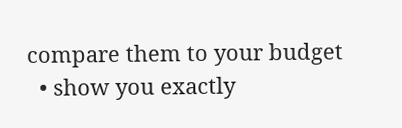compare them to your budget
  • show you exactly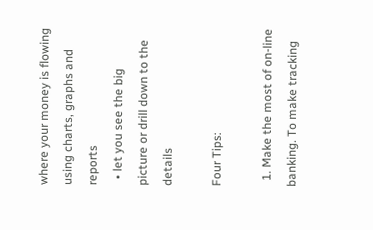where your money is flowing using charts, graphs and reports
  • let you see the big picture or drill down to the details

Four Tips:

  1. Make the most of on-line banking. To make tracking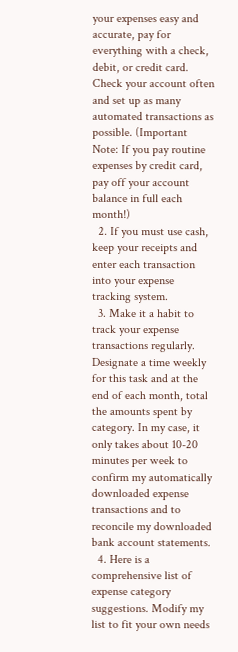your expenses easy and accurate, pay for everything with a check, debit, or credit card. Check your account often and set up as many automated transactions as possible. (Important Note: If you pay routine expenses by credit card, pay off your account balance in full each month!)
  2. If you must use cash, keep your receipts and enter each transaction into your expense tracking system.
  3. Make it a habit to track your expense transactions regularly. Designate a time weekly for this task and at the end of each month, total the amounts spent by category. In my case, it only takes about 10-20 minutes per week to confirm my automatically downloaded expense transactions and to reconcile my downloaded bank account statements.
  4. Here is a comprehensive list of expense category suggestions. Modify my list to fit your own needs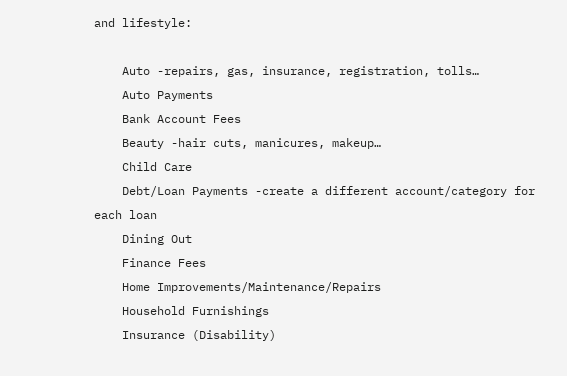and lifestyle:

    Auto -repairs, gas, insurance, registration, tolls…
    Auto Payments
    Bank Account Fees
    Beauty -hair cuts, manicures, makeup…
    Child Care
    Debt/Loan Payments -create a different account/category for each loan
    Dining Out
    Finance Fees
    Home Improvements/Maintenance/Repairs
    Household Furnishings
    Insurance (Disability)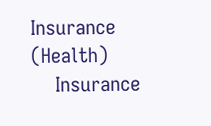Insurance (Health)
    Insurance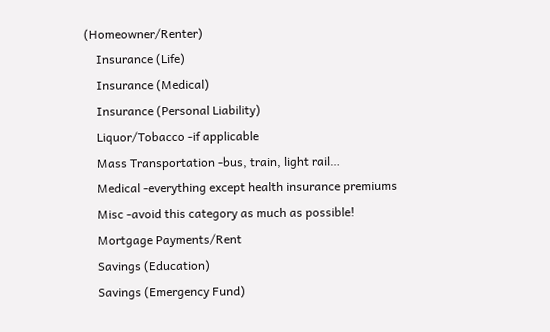(Homeowner/Renter)
    Insurance (Life)
    Insurance (Medical)
    Insurance (Personal Liability)
    Liquor/Tobacco -if applicable
    Mass Transportation -bus, train, light rail…
    Medical -everything except health insurance premiums
    Misc -avoid this category as much as possible!
    Mortgage Payments/Rent
    Savings (Education)
    Savings (Emergency Fund)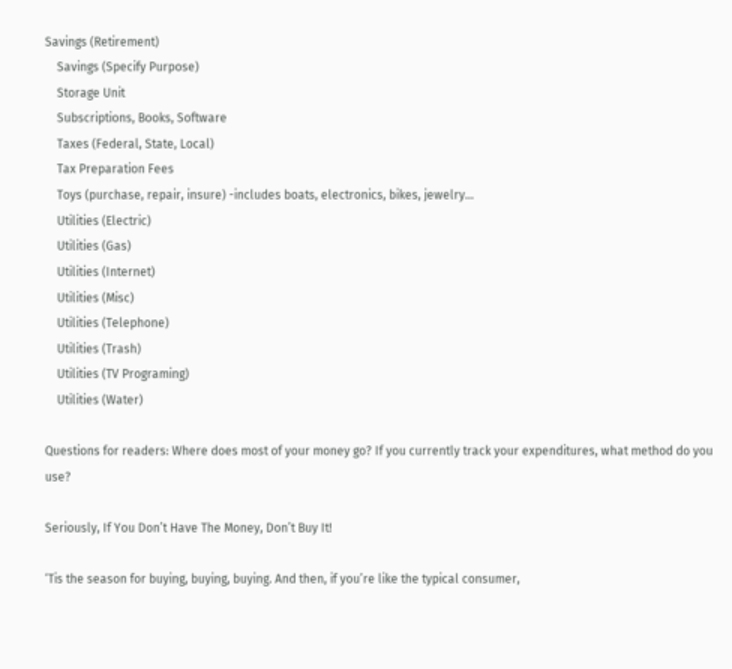Savings (Retirement)
    Savings (Specify Purpose)
    Storage Unit
    Subscriptions, Books, Software
    Taxes (Federal, State, Local)
    Tax Preparation Fees
    Toys (purchase, repair, insure) -includes boats, electronics, bikes, jewelry…
    Utilities (Electric)
    Utilities (Gas)
    Utilities (Internet)
    Utilities (Misc)
    Utilities (Telephone)
    Utilities (Trash)
    Utilities (TV Programing)
    Utilities (Water)

Questions for readers: Where does most of your money go? If you currently track your expenditures, what method do you use?

Seriously, If You Don’t Have The Money, Don’t Buy It!

‘Tis the season for buying, buying, buying. And then, if you’re like the typical consumer,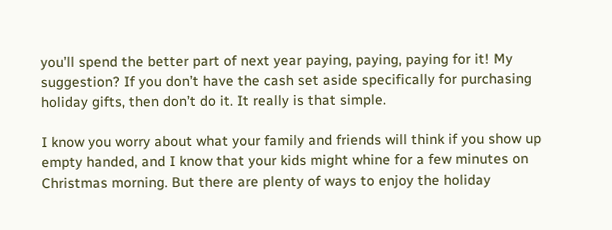you’ll spend the better part of next year paying, paying, paying for it! My suggestion? If you don’t have the cash set aside specifically for purchasing holiday gifts, then don’t do it. It really is that simple.

I know you worry about what your family and friends will think if you show up empty handed, and I know that your kids might whine for a few minutes on Christmas morning. But there are plenty of ways to enjoy the holiday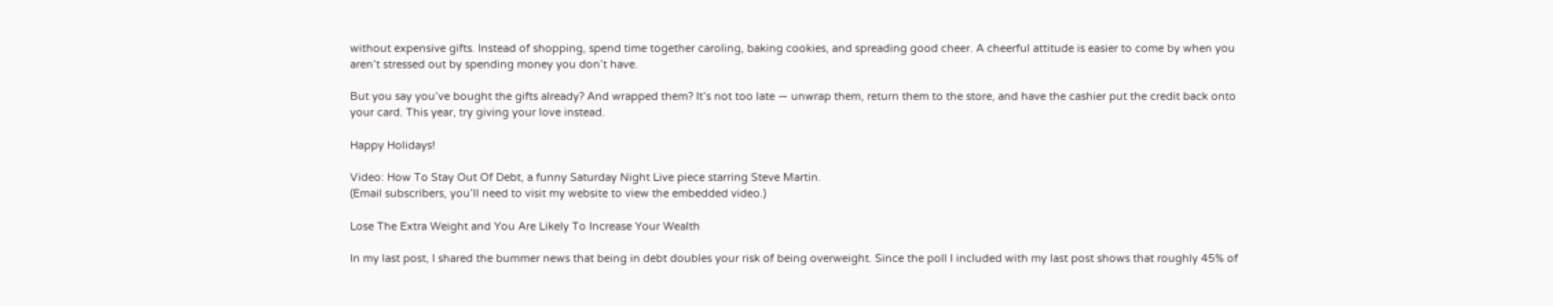without expensive gifts. Instead of shopping, spend time together caroling, baking cookies, and spreading good cheer. A cheerful attitude is easier to come by when you aren’t stressed out by spending money you don’t have.

But you say you’ve bought the gifts already? And wrapped them? It’s not too late — unwrap them, return them to the store, and have the cashier put the credit back onto your card. This year, try giving your love instead.

Happy Holidays!

Video: How To Stay Out Of Debt, a funny Saturday Night Live piece starring Steve Martin.
(Email subscribers, you’ll need to visit my website to view the embedded video.)

Lose The Extra Weight and You Are Likely To Increase Your Wealth

In my last post, I shared the bummer news that being in debt doubles your risk of being overweight. Since the poll I included with my last post shows that roughly 45% of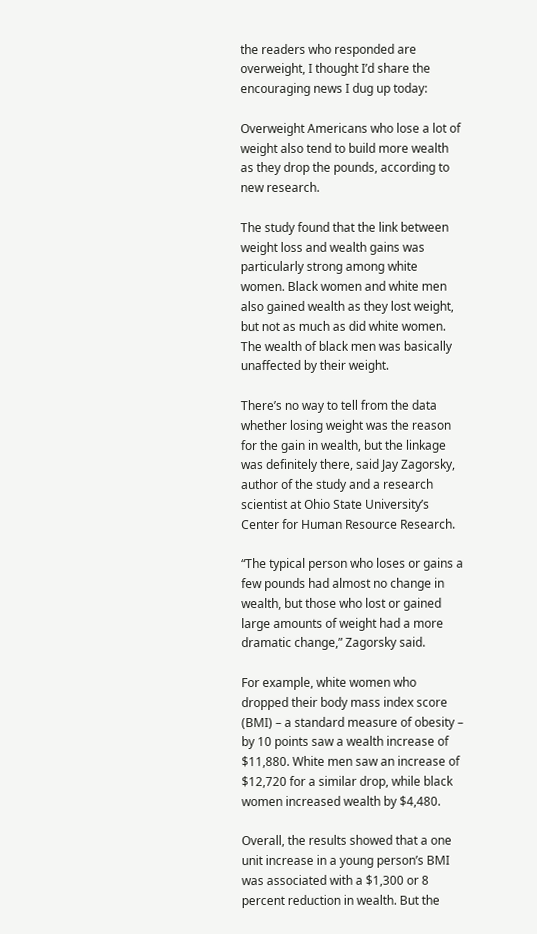the readers who responded are overweight, I thought I’d share the encouraging news I dug up today:

Overweight Americans who lose a lot of weight also tend to build more wealth as they drop the pounds, according to new research.

The study found that the link between weight loss and wealth gains was particularly strong among white women. Black women and white men also gained wealth as they lost weight, but not as much as did white women. The wealth of black men was basically unaffected by their weight.

There’s no way to tell from the data whether losing weight was the reason for the gain in wealth, but the linkage was definitely there, said Jay Zagorsky, author of the study and a research scientist at Ohio State University’s Center for Human Resource Research.

“The typical person who loses or gains a few pounds had almost no change in wealth, but those who lost or gained large amounts of weight had a more dramatic change,” Zagorsky said.

For example, white women who dropped their body mass index score (BMI) – a standard measure of obesity – by 10 points saw a wealth increase of $11,880. White men saw an increase of $12,720 for a similar drop, while black women increased wealth by $4,480.

Overall, the results showed that a one unit increase in a young person’s BMI was associated with a $1,300 or 8 percent reduction in wealth. But the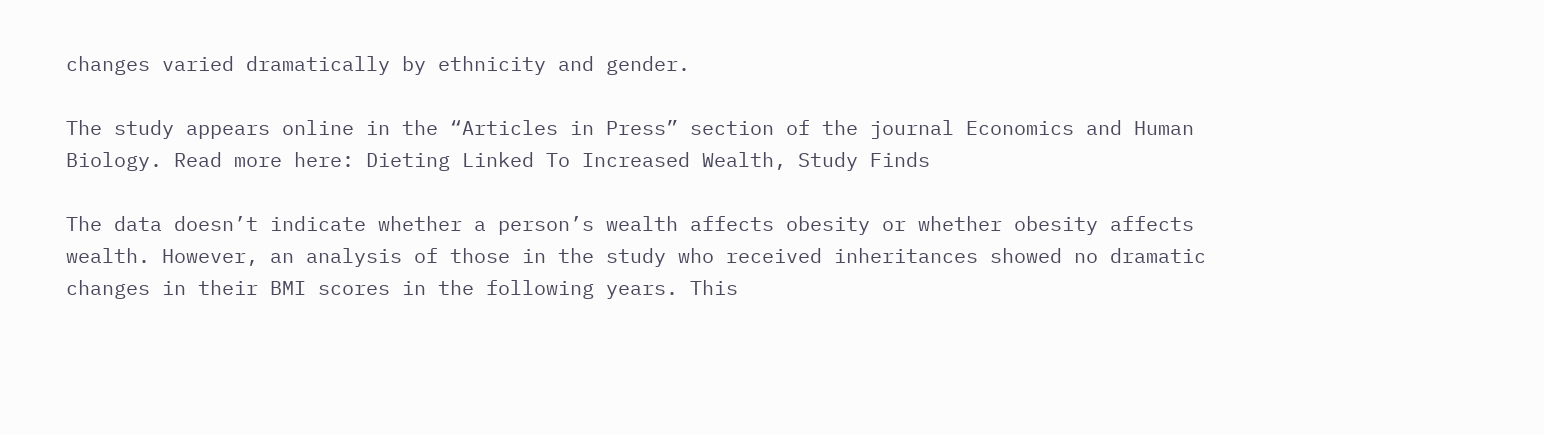changes varied dramatically by ethnicity and gender.

The study appears online in the “Articles in Press” section of the journal Economics and Human Biology. Read more here: Dieting Linked To Increased Wealth, Study Finds

The data doesn’t indicate whether a person’s wealth affects obesity or whether obesity affects wealth. However, an analysis of those in the study who received inheritances showed no dramatic changes in their BMI scores in the following years. This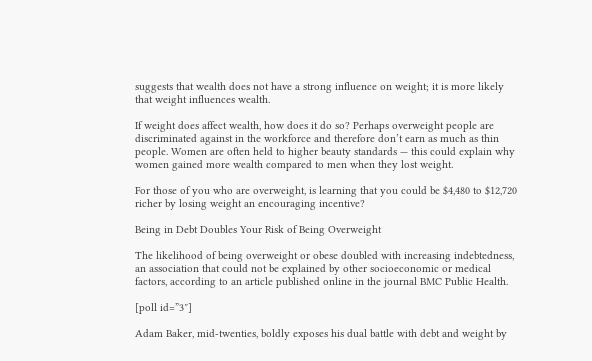suggests that wealth does not have a strong influence on weight; it is more likely that weight influences wealth.

If weight does affect wealth, how does it do so? Perhaps overweight people are discriminated against in the workforce and therefore don’t earn as much as thin people. Women are often held to higher beauty standards — this could explain why women gained more wealth compared to men when they lost weight.

For those of you who are overweight, is learning that you could be $4,480 to $12,720 richer by losing weight an encouraging incentive?

Being in Debt Doubles Your Risk of Being Overweight

The likelihood of being overweight or obese doubled with increasing indebtedness, an association that could not be explained by other socioeconomic or medical factors, according to an article published online in the journal BMC Public Health.

[poll id=”3″]

Adam Baker, mid-twenties, boldly exposes his dual battle with debt and weight by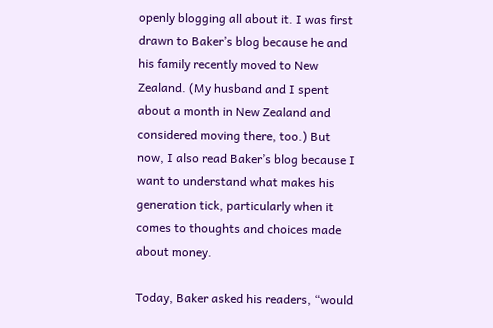openly blogging all about it. I was first drawn to Baker’s blog because he and his family recently moved to New Zealand. (My husband and I spent about a month in New Zealand and considered moving there, too.) But now, I also read Baker’s blog because I want to understand what makes his generation tick, particularly when it comes to thoughts and choices made about money.

Today, Baker asked his readers, “would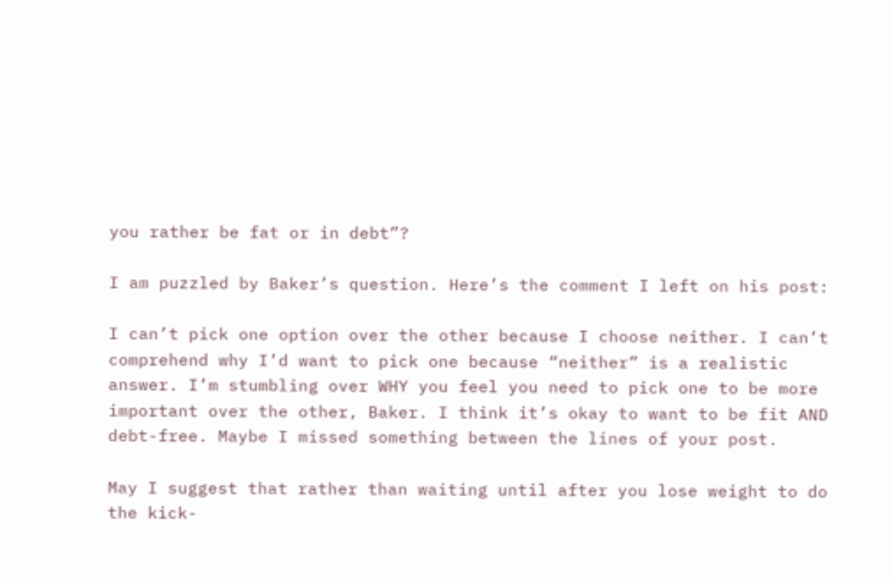you rather be fat or in debt”?

I am puzzled by Baker’s question. Here’s the comment I left on his post:

I can’t pick one option over the other because I choose neither. I can’t comprehend why I’d want to pick one because “neither” is a realistic answer. I’m stumbling over WHY you feel you need to pick one to be more important over the other, Baker. I think it’s okay to want to be fit AND debt-free. Maybe I missed something between the lines of your post.

May I suggest that rather than waiting until after you lose weight to do the kick-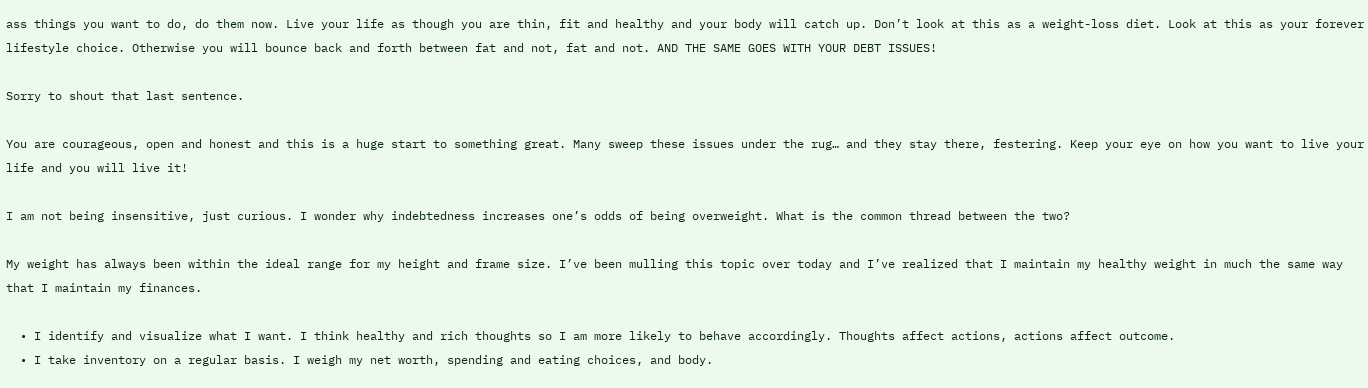ass things you want to do, do them now. Live your life as though you are thin, fit and healthy and your body will catch up. Don’t look at this as a weight-loss diet. Look at this as your forever lifestyle choice. Otherwise you will bounce back and forth between fat and not, fat and not. AND THE SAME GOES WITH YOUR DEBT ISSUES!

Sorry to shout that last sentence.

You are courageous, open and honest and this is a huge start to something great. Many sweep these issues under the rug… and they stay there, festering. Keep your eye on how you want to live your life and you will live it!

I am not being insensitive, just curious. I wonder why indebtedness increases one’s odds of being overweight. What is the common thread between the two?

My weight has always been within the ideal range for my height and frame size. I’ve been mulling this topic over today and I’ve realized that I maintain my healthy weight in much the same way that I maintain my finances.

  • I identify and visualize what I want. I think healthy and rich thoughts so I am more likely to behave accordingly. Thoughts affect actions, actions affect outcome.
  • I take inventory on a regular basis. I weigh my net worth, spending and eating choices, and body.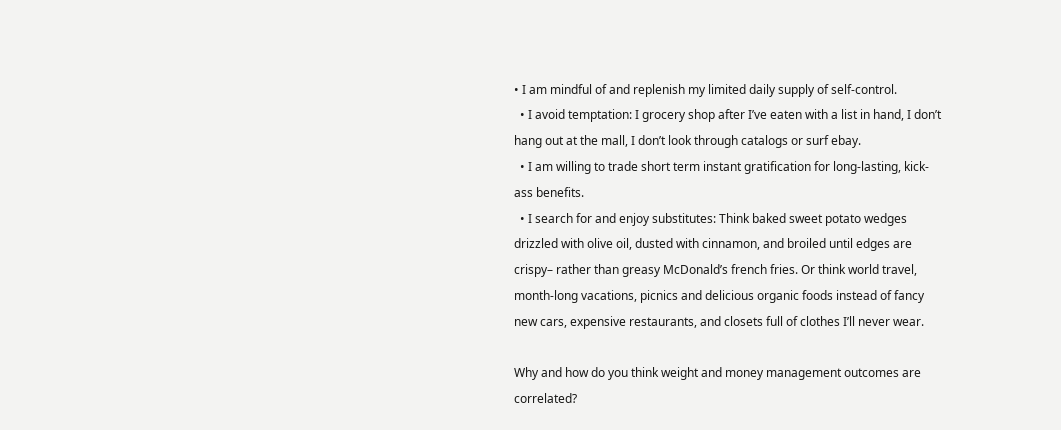• I am mindful of and replenish my limited daily supply of self-control.
  • I avoid temptation: I grocery shop after I’ve eaten with a list in hand, I don’t hang out at the mall, I don’t look through catalogs or surf ebay.
  • I am willing to trade short term instant gratification for long-lasting, kick-ass benefits.
  • I search for and enjoy substitutes: Think baked sweet potato wedges drizzled with olive oil, dusted with cinnamon, and broiled until edges are crispy– rather than greasy McDonald’s french fries. Or think world travel, month-long vacations, picnics and delicious organic foods instead of fancy new cars, expensive restaurants, and closets full of clothes I’ll never wear.

Why and how do you think weight and money management outcomes are correlated?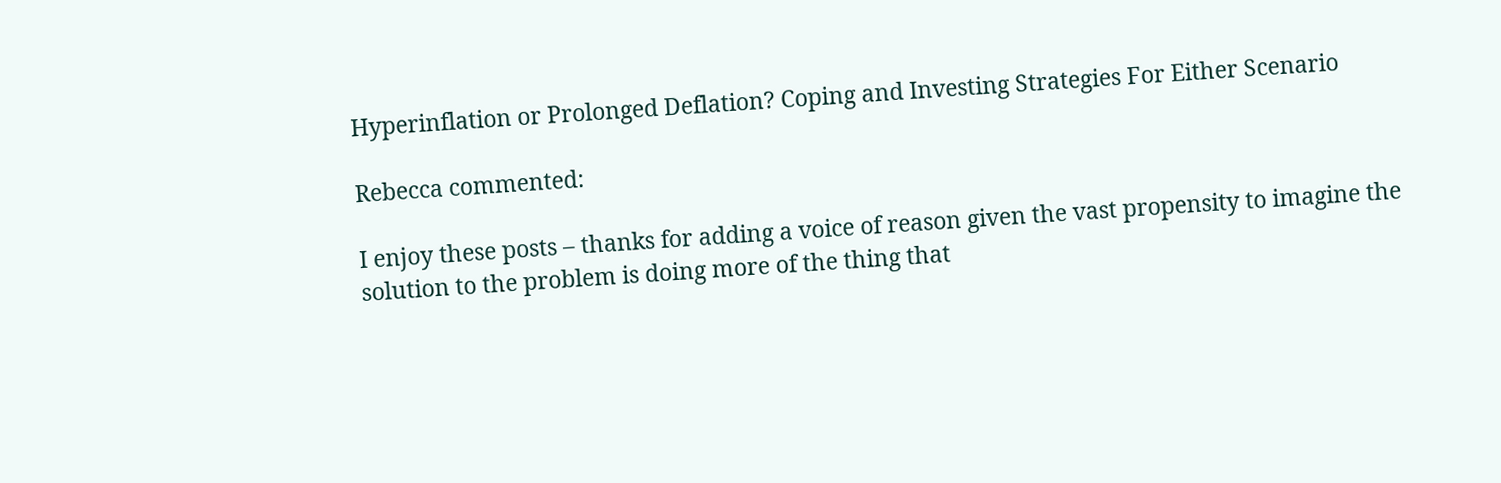Hyperinflation or Prolonged Deflation? Coping and Investing Strategies For Either Scenario

Rebecca commented:

I enjoy these posts – thanks for adding a voice of reason given the vast propensity to imagine the solution to the problem is doing more of the thing that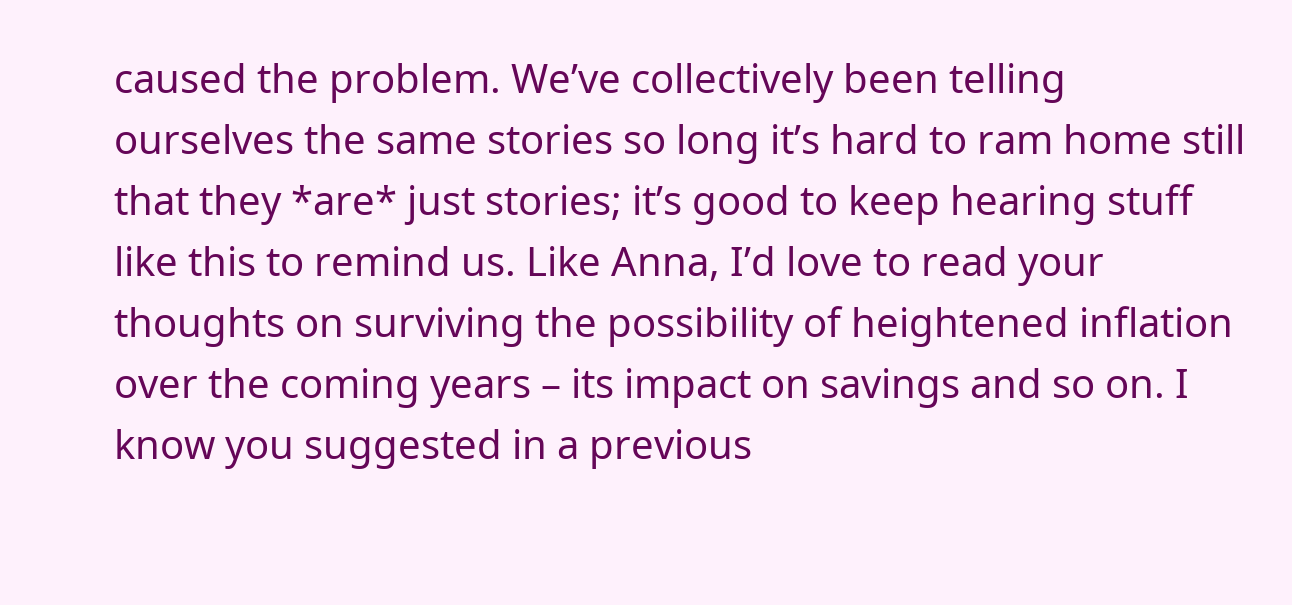caused the problem. We’ve collectively been telling ourselves the same stories so long it’s hard to ram home still that they *are* just stories; it’s good to keep hearing stuff like this to remind us. Like Anna, I’d love to read your thoughts on surviving the possibility of heightened inflation over the coming years – its impact on savings and so on. I know you suggested in a previous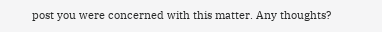post you were concerned with this matter. Any thoughts?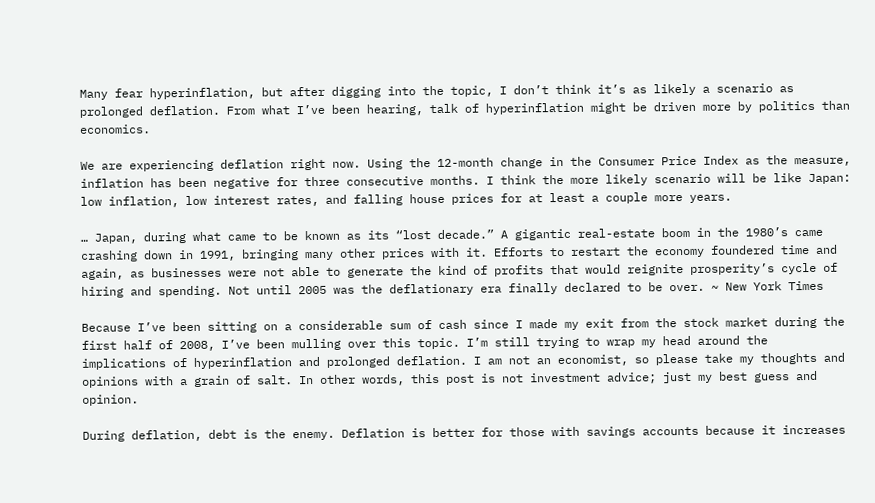Many fear hyperinflation, but after digging into the topic, I don’t think it’s as likely a scenario as prolonged deflation. From what I’ve been hearing, talk of hyperinflation might be driven more by politics than economics.

We are experiencing deflation right now. Using the 12-month change in the Consumer Price Index as the measure, inflation has been negative for three consecutive months. I think the more likely scenario will be like Japan: low inflation, low interest rates, and falling house prices for at least a couple more years.

… Japan, during what came to be known as its “lost decade.” A gigantic real-estate boom in the 1980’s came crashing down in 1991, bringing many other prices with it. Efforts to restart the economy foundered time and again, as businesses were not able to generate the kind of profits that would reignite prosperity’s cycle of hiring and spending. Not until 2005 was the deflationary era finally declared to be over. ~ New York Times

Because I’ve been sitting on a considerable sum of cash since I made my exit from the stock market during the first half of 2008, I’ve been mulling over this topic. I’m still trying to wrap my head around the implications of hyperinflation and prolonged deflation. I am not an economist, so please take my thoughts and opinions with a grain of salt. In other words, this post is not investment advice; just my best guess and opinion.

During deflation, debt is the enemy. Deflation is better for those with savings accounts because it increases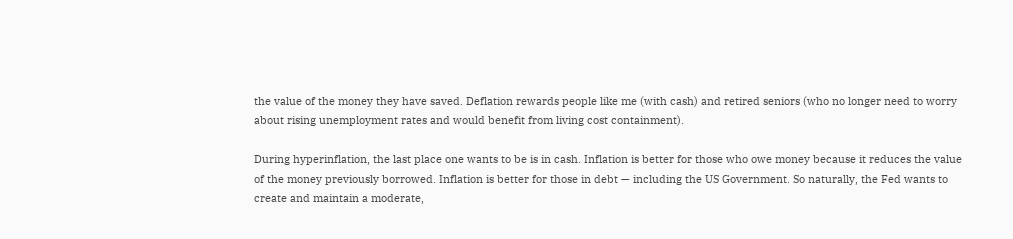the value of the money they have saved. Deflation rewards people like me (with cash) and retired seniors (who no longer need to worry about rising unemployment rates and would benefit from living cost containment).

During hyperinflation, the last place one wants to be is in cash. Inflation is better for those who owe money because it reduces the value of the money previously borrowed. Inflation is better for those in debt — including the US Government. So naturally, the Fed wants to create and maintain a moderate,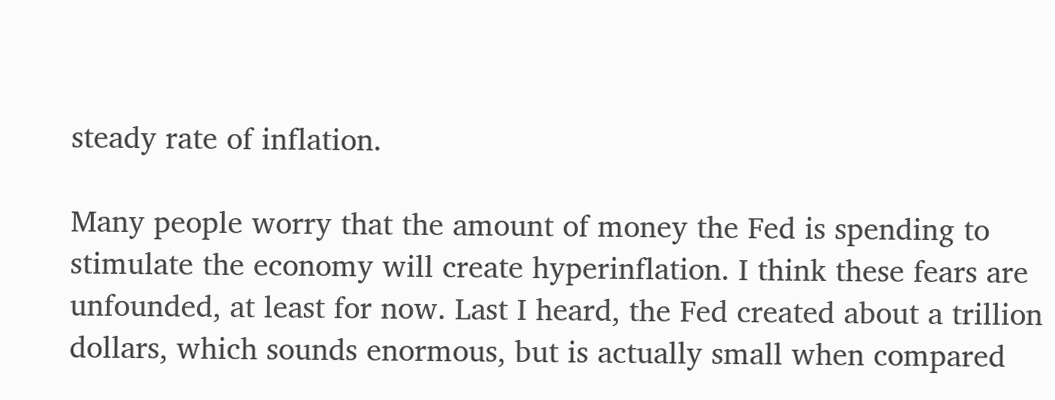steady rate of inflation.

Many people worry that the amount of money the Fed is spending to stimulate the economy will create hyperinflation. I think these fears are unfounded, at least for now. Last I heard, the Fed created about a trillion dollars, which sounds enormous, but is actually small when compared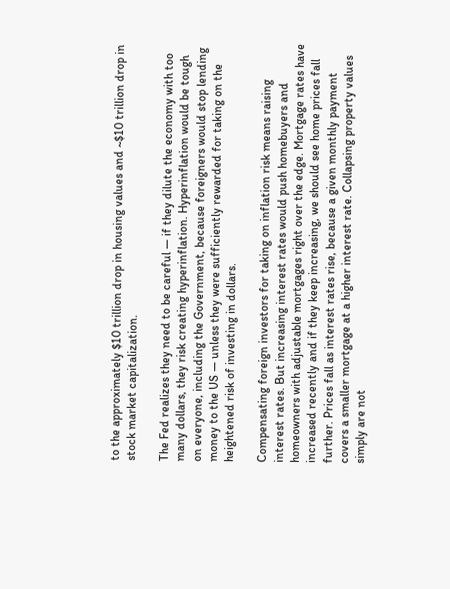to the approximately $10 trillion drop in housing values and ~$10 trillion drop in stock market capitalization.

The Fed realizes they need to be careful — if they dilute the economy with too many dollars, they risk creating hyperinflation. Hyperinflation would be tough on everyone, including the Government, because foreigners would stop lending money to the US — unless they were sufficiently rewarded for taking on the heightened risk of investing in dollars.

Compensating foreign investors for taking on inflation risk means raising interest rates. But increasing interest rates would push homebuyers and homeowners with adjustable mortgages right over the edge. Mortgage rates have increased recently and if they keep increasing, we should see home prices fall further. Prices fall as interest rates rise, because a given monthly payment covers a smaller mortgage at a higher interest rate. Collapsing property values simply are not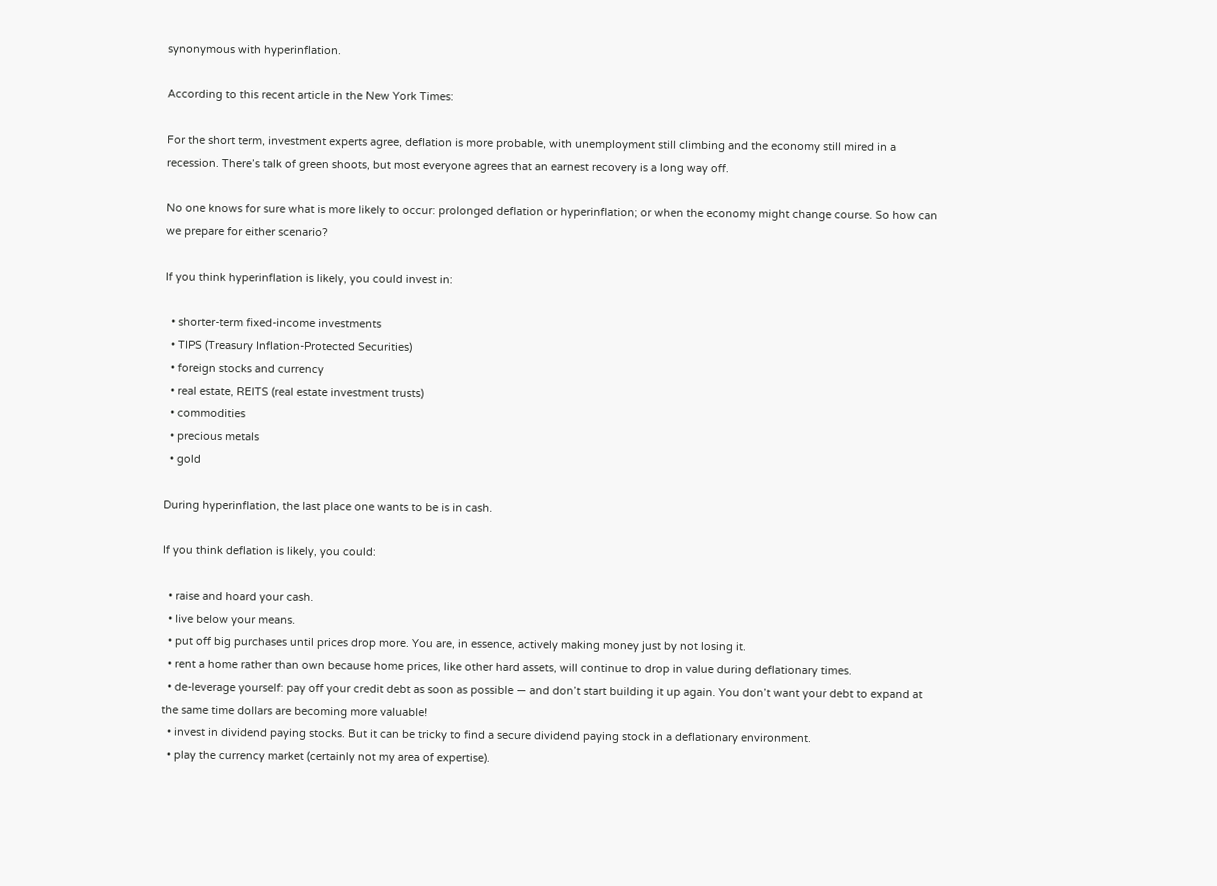synonymous with hyperinflation.

According to this recent article in the New York Times:

For the short term, investment experts agree, deflation is more probable, with unemployment still climbing and the economy still mired in a recession. There’s talk of green shoots, but most everyone agrees that an earnest recovery is a long way off.

No one knows for sure what is more likely to occur: prolonged deflation or hyperinflation; or when the economy might change course. So how can we prepare for either scenario?

If you think hyperinflation is likely, you could invest in:

  • shorter-term fixed-income investments
  • TIPS (Treasury Inflation-Protected Securities)
  • foreign stocks and currency
  • real estate, REITS (real estate investment trusts)
  • commodities
  • precious metals
  • gold

During hyperinflation, the last place one wants to be is in cash.

If you think deflation is likely, you could:

  • raise and hoard your cash.
  • live below your means.
  • put off big purchases until prices drop more. You are, in essence, actively making money just by not losing it.
  • rent a home rather than own because home prices, like other hard assets, will continue to drop in value during deflationary times.
  • de-leverage yourself: pay off your credit debt as soon as possible — and don’t start building it up again. You don’t want your debt to expand at the same time dollars are becoming more valuable!
  • invest in dividend paying stocks. But it can be tricky to find a secure dividend paying stock in a deflationary environment.
  • play the currency market (certainly not my area of expertise).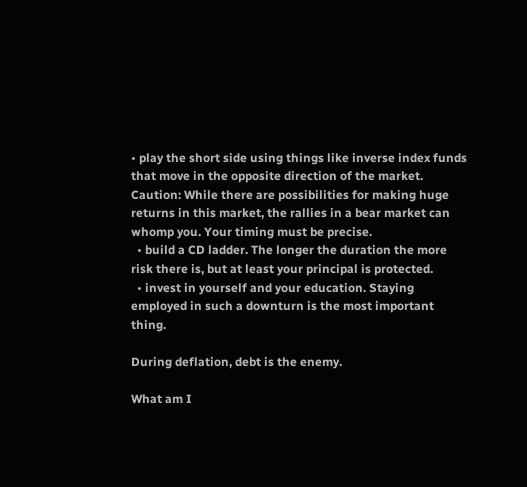• play the short side using things like inverse index funds that move in the opposite direction of the market. Caution: While there are possibilities for making huge returns in this market, the rallies in a bear market can whomp you. Your timing must be precise.
  • build a CD ladder. The longer the duration the more risk there is, but at least your principal is protected.
  • invest in yourself and your education. Staying employed in such a downturn is the most important thing.

During deflation, debt is the enemy.

What am I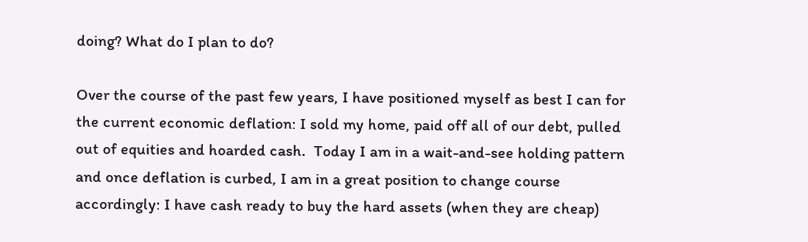doing? What do I plan to do?

Over the course of the past few years, I have positioned myself as best I can for the current economic deflation: I sold my home, paid off all of our debt, pulled out of equities and hoarded cash.  Today I am in a wait-and-see holding pattern and once deflation is curbed, I am in a great position to change course accordingly: I have cash ready to buy the hard assets (when they are cheap)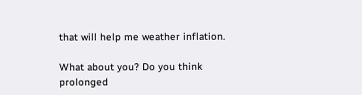that will help me weather inflation.

What about you? Do you think prolonged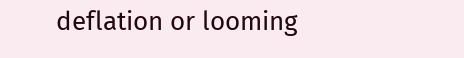deflation or looming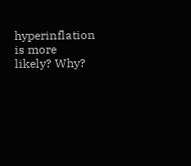hyperinflation is more likely? Why?